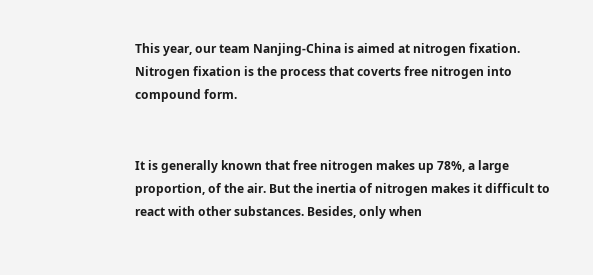This year, our team Nanjing-China is aimed at nitrogen fixation. Nitrogen fixation is the process that coverts free nitrogen into compound form.


It is generally known that free nitrogen makes up 78%, a large proportion, of the air. But the inertia of nitrogen makes it difficult to react with other substances. Besides, only when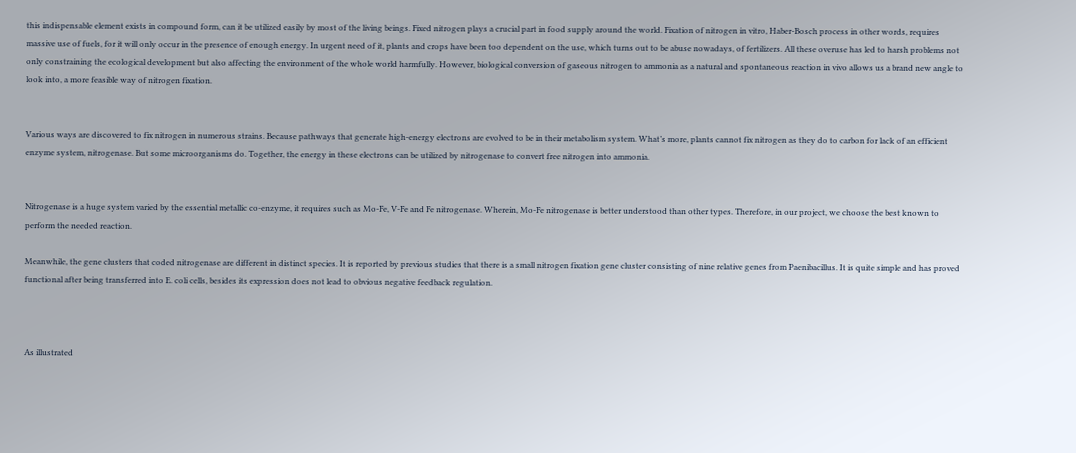this indispensable element exists in compound form, can it be utilized easily by most of the living beings. Fixed nitrogen plays a crucial part in food supply around the world. Fixation of nitrogen in vitro, Haber-Bosch process in other words, requires massive use of fuels, for it will only occur in the presence of enough energy. In urgent need of it, plants and crops have been too dependent on the use, which turns out to be abuse nowadays, of fertilizers. All these overuse has led to harsh problems not only constraining the ecological development but also affecting the environment of the whole world harmfully. However, biological conversion of gaseous nitrogen to ammonia as a natural and spontaneous reaction in vivo allows us a brand new angle to look into, a more feasible way of nitrogen fixation.


Various ways are discovered to fix nitrogen in numerous strains. Because pathways that generate high-energy electrons are evolved to be in their metabolism system. What’s more, plants cannot fix nitrogen as they do to carbon for lack of an efficient enzyme system, nitrogenase. But some microorganisms do. Together, the energy in these electrons can be utilized by nitrogenase to convert free nitrogen into ammonia.


Nitrogenase is a huge system varied by the essential metallic co-enzyme, it requires such as Mo-Fe, V-Fe and Fe nitrogenase. Wherein, Mo-Fe nitrogenase is better understood than other types. Therefore, in our project, we choose the best known to perform the needed reaction.

Meanwhile, the gene clusters that coded nitrogenase are different in distinct species. It is reported by previous studies that there is a small nitrogen fixation gene cluster consisting of nine relative genes from Paenibacillus. It is quite simple and has proved functional after being transferred into E. coli cells, besides its expression does not lead to obvious negative feedback regulation.



As illustrated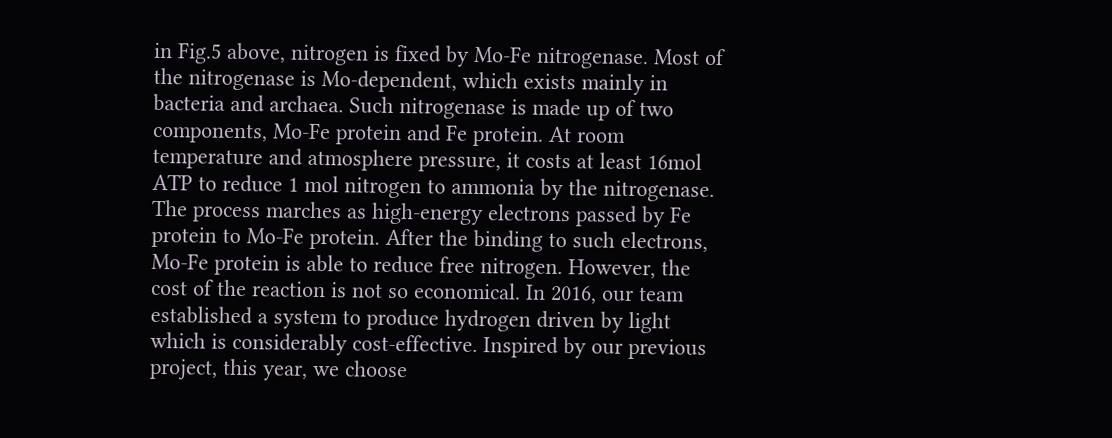in Fig.5 above, nitrogen is fixed by Mo-Fe nitrogenase. Most of the nitrogenase is Mo-dependent, which exists mainly in bacteria and archaea. Such nitrogenase is made up of two components, Mo-Fe protein and Fe protein. At room temperature and atmosphere pressure, it costs at least 16mol ATP to reduce 1 mol nitrogen to ammonia by the nitrogenase. The process marches as high-energy electrons passed by Fe protein to Mo-Fe protein. After the binding to such electrons, Mo-Fe protein is able to reduce free nitrogen. However, the cost of the reaction is not so economical. In 2016, our team established a system to produce hydrogen driven by light which is considerably cost-effective. Inspired by our previous project, this year, we choose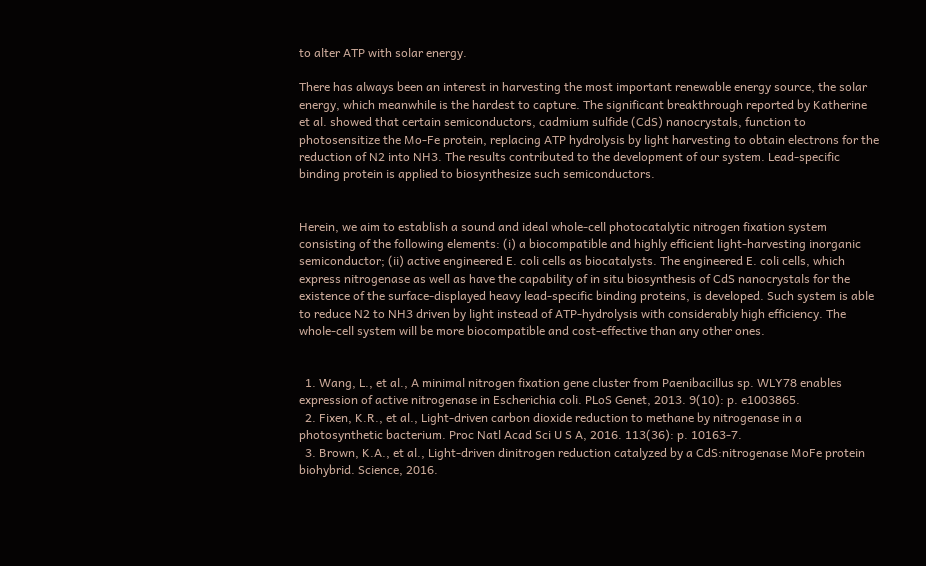to alter ATP with solar energy.

There has always been an interest in harvesting the most important renewable energy source, the solar energy, which meanwhile is the hardest to capture. The significant breakthrough reported by Katherine et al. showed that certain semiconductors, cadmium sulfide (CdS) nanocrystals, function to photosensitize the Mo-Fe protein, replacing ATP hydrolysis by light harvesting to obtain electrons for the reduction of N2 into NH3. The results contributed to the development of our system. Lead-specific binding protein is applied to biosynthesize such semiconductors.


Herein, we aim to establish a sound and ideal whole-cell photocatalytic nitrogen fixation system consisting of the following elements: (i) a biocompatible and highly efficient light-harvesting inorganic semiconductor; (ii) active engineered E. coli cells as biocatalysts. The engineered E. coli cells, which express nitrogenase as well as have the capability of in situ biosynthesis of CdS nanocrystals for the existence of the surface-displayed heavy lead-specific binding proteins, is developed. Such system is able to reduce N2 to NH3 driven by light instead of ATP-hydrolysis with considerably high efficiency. The whole-cell system will be more biocompatible and cost-effective than any other ones.


  1. Wang, L., et al., A minimal nitrogen fixation gene cluster from Paenibacillus sp. WLY78 enables expression of active nitrogenase in Escherichia coli. PLoS Genet, 2013. 9(10): p. e1003865.
  2. Fixen, K.R., et al., Light-driven carbon dioxide reduction to methane by nitrogenase in a photosynthetic bacterium. Proc Natl Acad Sci U S A, 2016. 113(36): p. 10163-7.
  3. Brown, K.A., et al., Light-driven dinitrogen reduction catalyzed by a CdS:nitrogenase MoFe protein biohybrid. Science, 2016.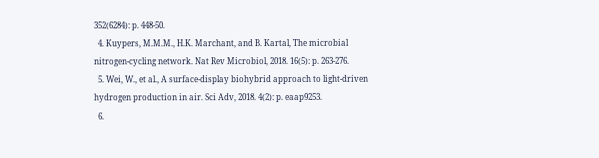352(6284): p. 448-50.
  4. Kuypers, M.M.M., H.K. Marchant, and B. Kartal, The microbial nitrogen-cycling network. Nat Rev Microbiol, 2018. 16(5): p. 263-276.
  5. Wei, W., et al., A surface-display biohybrid approach to light-driven hydrogen production in air. Sci Adv, 2018. 4(2): p. eaap9253.
  6.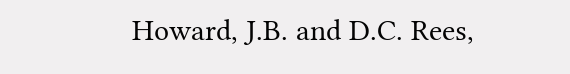Howard, J.B. and D.C. Rees,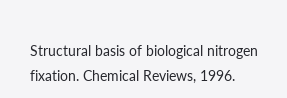Structural basis of biological nitrogen fixation. Chemical Reviews, 1996.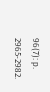96(7): p. 2965-2982.